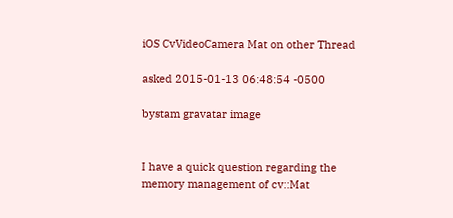iOS CvVideoCamera Mat on other Thread

asked 2015-01-13 06:48:54 -0500

bystam gravatar image


I have a quick question regarding the memory management of cv::Mat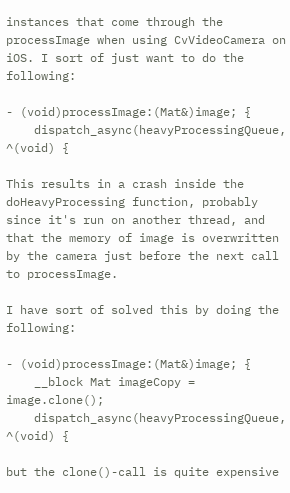instances that come through the processImage when using CvVideoCamera on iOS. I sort of just want to do the following:

- (void)processImage:(Mat&)image; {
    dispatch_async(heavyProcessingQueue, ^(void) {

This results in a crash inside the doHeavyProcessing function, probably since it's run on another thread, and that the memory of image is overwritten by the camera just before the next call to processImage.

I have sort of solved this by doing the following:

- (void)processImage:(Mat&)image; {
    __block Mat imageCopy = image.clone();
    dispatch_async(heavyProcessingQueue, ^(void) {

but the clone()-call is quite expensive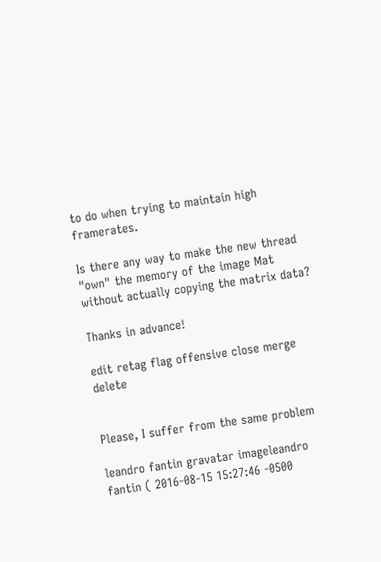to do when trying to maintain high framerates.

Is there any way to make the new thread "own" the memory of the image Mat without actually copying the matrix data?

Thanks in advance!

edit retag flag offensive close merge delete


Please, I suffer from the same problem

leandro fantin gravatar imageleandro fantin ( 2016-08-15 15:27:46 -0500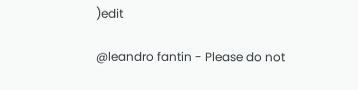)edit

@leandro fantin - Please do not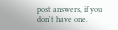post answers, if you don't have one.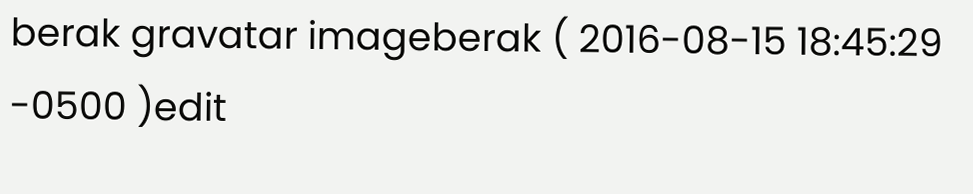berak gravatar imageberak ( 2016-08-15 18:45:29 -0500 )edit